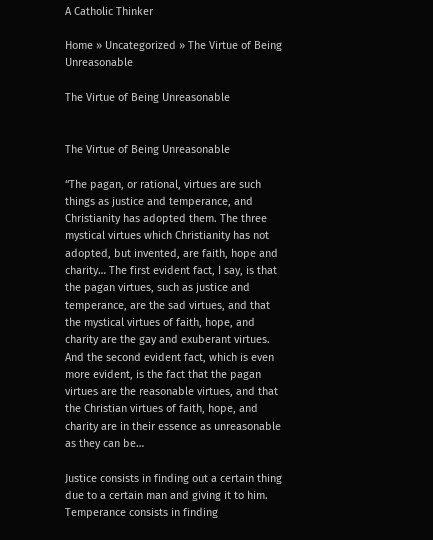A Catholic Thinker

Home » Uncategorized » The Virtue of Being Unreasonable

The Virtue of Being Unreasonable


The Virtue of Being Unreasonable

“The pagan, or rational, virtues are such things as justice and temperance, and Christianity has adopted them. The three mystical virtues which Christianity has not adopted, but invented, are faith, hope and charity… The first evident fact, I say, is that the pagan virtues, such as justice and temperance, are the sad virtues, and that the mystical virtues of faith, hope, and charity are the gay and exuberant virtues. And the second evident fact, which is even more evident, is the fact that the pagan virtues are the reasonable virtues, and that the Christian virtues of faith, hope, and charity are in their essence as unreasonable as they can be…

Justice consists in finding out a certain thing due to a certain man and giving it to him. Temperance consists in finding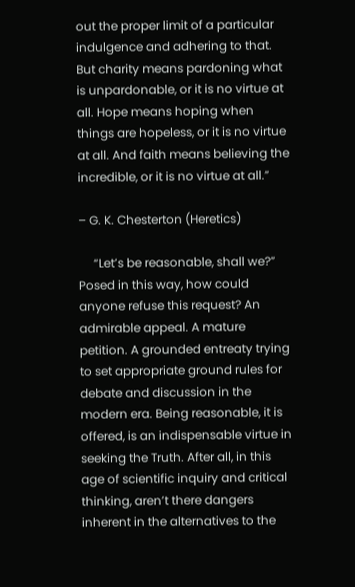out the proper limit of a particular indulgence and adhering to that. But charity means pardoning what is unpardonable, or it is no virtue at all. Hope means hoping when things are hopeless, or it is no virtue at all. And faith means believing the incredible, or it is no virtue at all.”

– G. K. Chesterton (Heretics)

     “Let’s be reasonable, shall we?” Posed in this way, how could anyone refuse this request? An admirable appeal. A mature petition. A grounded entreaty trying to set appropriate ground rules for debate and discussion in the modern era. Being reasonable, it is offered, is an indispensable virtue in seeking the Truth. After all, in this age of scientific inquiry and critical thinking, aren’t there dangers inherent in the alternatives to the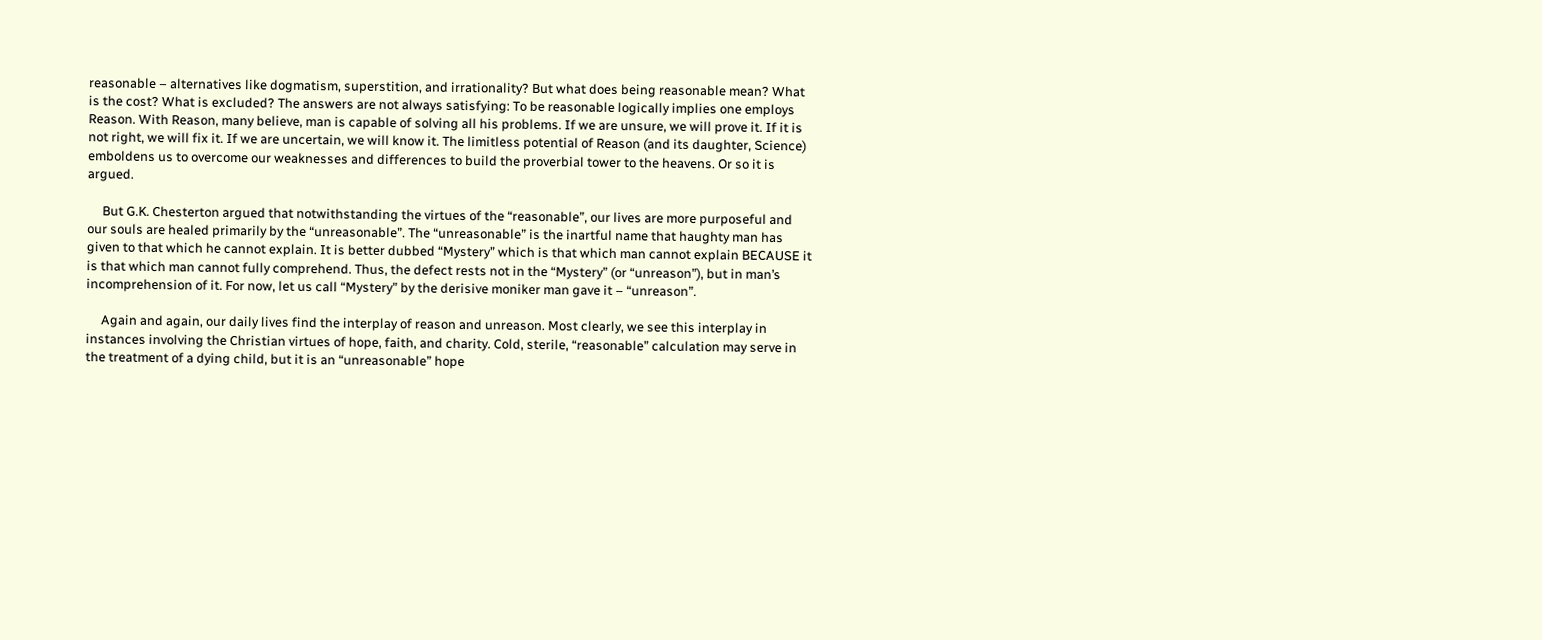reasonable – alternatives like dogmatism, superstition, and irrationality? But what does being reasonable mean? What is the cost? What is excluded? The answers are not always satisfying: To be reasonable logically implies one employs Reason. With Reason, many believe, man is capable of solving all his problems. If we are unsure, we will prove it. If it is not right, we will fix it. If we are uncertain, we will know it. The limitless potential of Reason (and its daughter, Science) emboldens us to overcome our weaknesses and differences to build the proverbial tower to the heavens. Or so it is argued.

     But G.K. Chesterton argued that notwithstanding the virtues of the “reasonable”, our lives are more purposeful and our souls are healed primarily by the “unreasonable”. The “unreasonable” is the inartful name that haughty man has given to that which he cannot explain. It is better dubbed “Mystery” which is that which man cannot explain BECAUSE it is that which man cannot fully comprehend. Thus, the defect rests not in the “Mystery” (or “unreason”), but in man’s incomprehension of it. For now, let us call “Mystery” by the derisive moniker man gave it – “unreason”.

     Again and again, our daily lives find the interplay of reason and unreason. Most clearly, we see this interplay in instances involving the Christian virtues of hope, faith, and charity. Cold, sterile, “reasonable” calculation may serve in the treatment of a dying child, but it is an “unreasonable” hope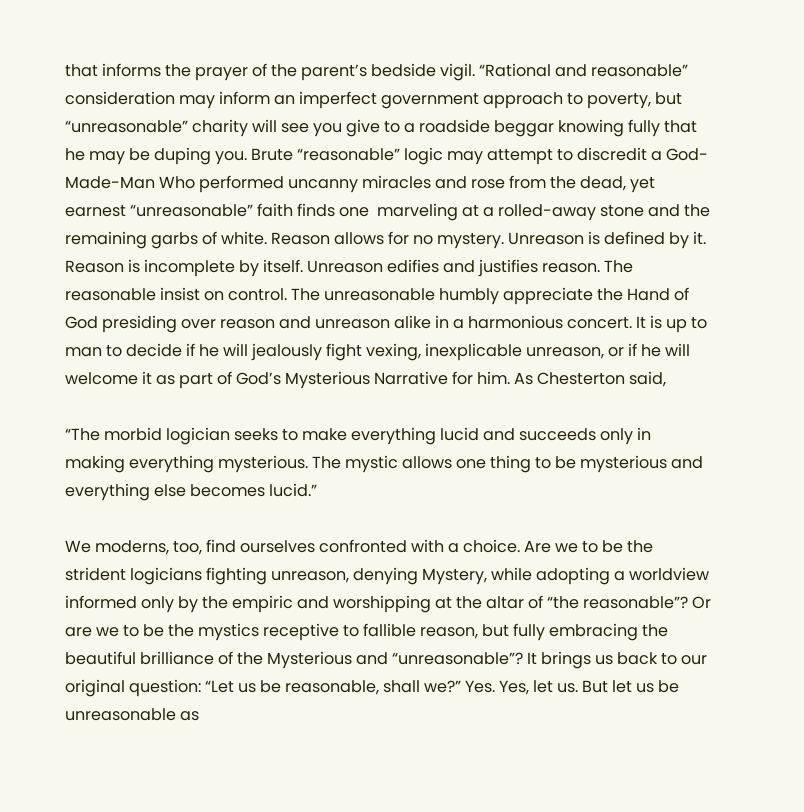that informs the prayer of the parent’s bedside vigil. “Rational and reasonable” consideration may inform an imperfect government approach to poverty, but “unreasonable” charity will see you give to a roadside beggar knowing fully that he may be duping you. Brute “reasonable” logic may attempt to discredit a God-Made-Man Who performed uncanny miracles and rose from the dead, yet earnest “unreasonable” faith finds one  marveling at a rolled-away stone and the remaining garbs of white. Reason allows for no mystery. Unreason is defined by it. Reason is incomplete by itself. Unreason edifies and justifies reason. The reasonable insist on control. The unreasonable humbly appreciate the Hand of God presiding over reason and unreason alike in a harmonious concert. It is up to man to decide if he will jealously fight vexing, inexplicable unreason, or if he will welcome it as part of God’s Mysterious Narrative for him. As Chesterton said,

“The morbid logician seeks to make everything lucid and succeeds only in making everything mysterious. The mystic allows one thing to be mysterious and everything else becomes lucid.”

We moderns, too, find ourselves confronted with a choice. Are we to be the strident logicians fighting unreason, denying Mystery, while adopting a worldview informed only by the empiric and worshipping at the altar of “the reasonable”? Or are we to be the mystics receptive to fallible reason, but fully embracing the beautiful brilliance of the Mysterious and “unreasonable”? It brings us back to our original question: “Let us be reasonable, shall we?” Yes. Yes, let us. But let us be unreasonable as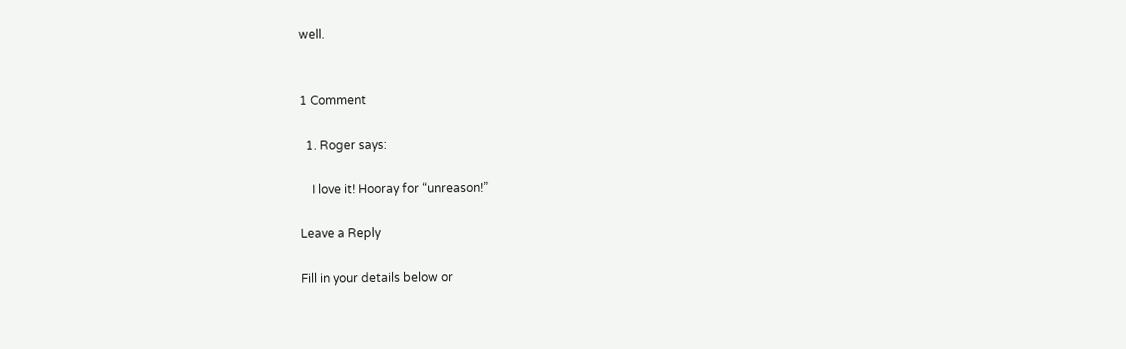well.


1 Comment

  1. Roger says:

    I love it! Hooray for “unreason!”

Leave a Reply

Fill in your details below or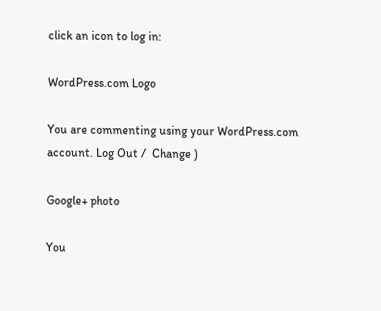click an icon to log in:

WordPress.com Logo

You are commenting using your WordPress.com account. Log Out /  Change )

Google+ photo

You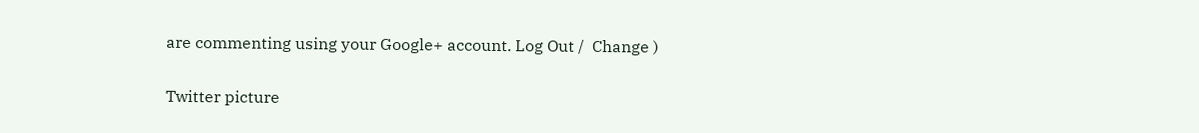are commenting using your Google+ account. Log Out /  Change )

Twitter picture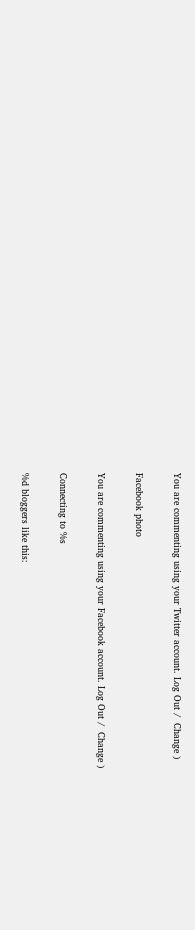You are commenting using your Twitter account. Log Out /  Change )

Facebook photo

You are commenting using your Facebook account. Log Out /  Change )

Connecting to %s

%d bloggers like this: